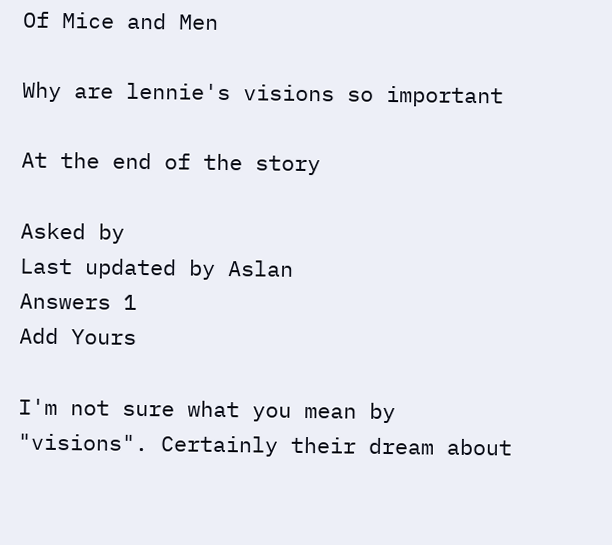Of Mice and Men

Why are lennie's visions so important

At the end of the story

Asked by
Last updated by Aslan
Answers 1
Add Yours

I'm not sure what you mean by "visions". Certainly their dream about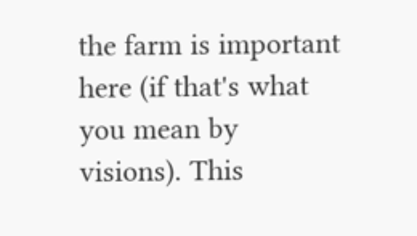the farm is important here (if that's what you mean by visions). This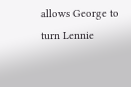allows George to turn Lennie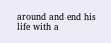around and end his life with a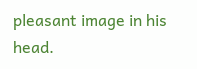pleasant image in his head.